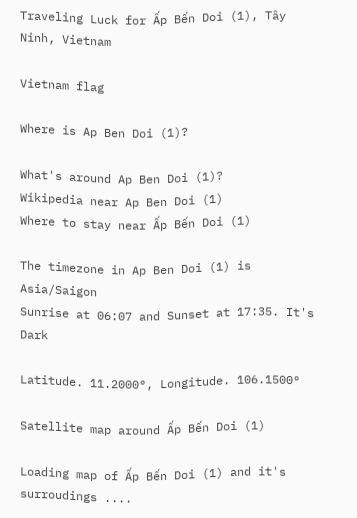Traveling Luck for Ấp Bến Doi (1), Tây Ninh, Vietnam

Vietnam flag

Where is Ap Ben Doi (1)?

What's around Ap Ben Doi (1)?
Wikipedia near Ap Ben Doi (1)
Where to stay near Ấp Bến Doi (1)

The timezone in Ap Ben Doi (1) is Asia/Saigon
Sunrise at 06:07 and Sunset at 17:35. It's Dark

Latitude. 11.2000°, Longitude. 106.1500°

Satellite map around Ấp Bến Doi (1)

Loading map of Ấp Bến Doi (1) and it's surroudings ....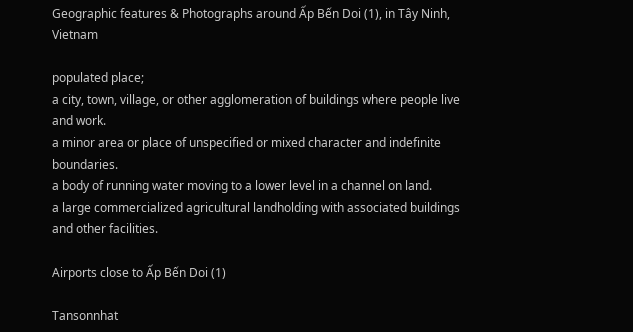Geographic features & Photographs around Ấp Bến Doi (1), in Tây Ninh, Vietnam

populated place;
a city, town, village, or other agglomeration of buildings where people live and work.
a minor area or place of unspecified or mixed character and indefinite boundaries.
a body of running water moving to a lower level in a channel on land.
a large commercialized agricultural landholding with associated buildings and other facilities.

Airports close to Ấp Bến Doi (1)

Tansonnhat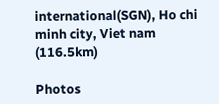international(SGN), Ho chi minh city, Viet nam (116.5km)

Photos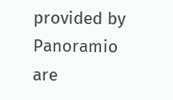provided by Panoramio are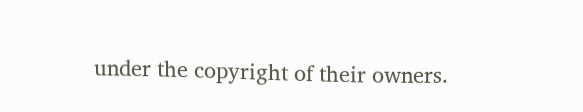under the copyright of their owners.